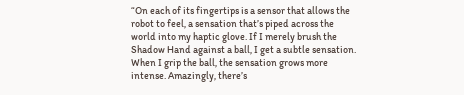“On each of its fingertips is a sensor that allows the robot to feel, a sensation that’s piped across the world into my haptic glove. If I merely brush the Shadow Hand against a ball, I get a subtle sensation. When I grip the ball, the sensation grows more intense. Amazingly, there’s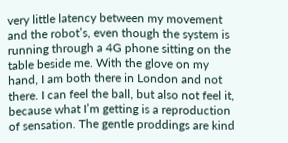very little latency between my movement and the robot’s, even though the system is running through a 4G phone sitting on the table beside me. With the glove on my hand, I am both there in London and not there. I can feel the ball, but also not feel it, because what I’m getting is a reproduction of sensation. The gentle proddings are kind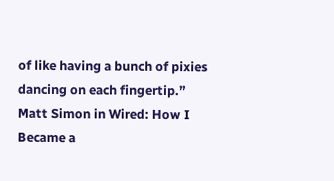of like having a bunch of pixies dancing on each fingertip.” Matt Simon in Wired: How I Became a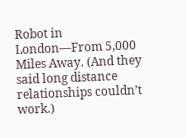Robot in London—From 5,000 Miles Away. (And they said long distance relationships couldn’t work.)